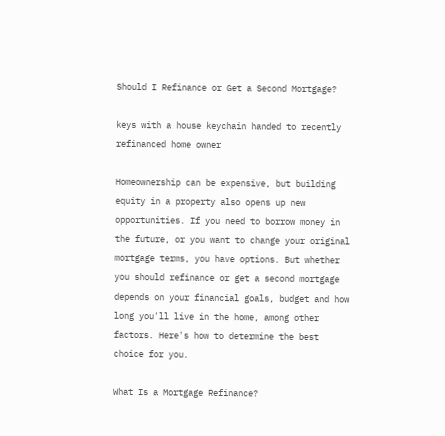Should I Refinance or Get a Second Mortgage?

keys with a house keychain handed to recently refinanced home owner

Homeownership can be expensive, but building equity in a property also opens up new opportunities. If you need to borrow money in the future, or you want to change your original mortgage terms, you have options. But whether you should refinance or get a second mortgage depends on your financial goals, budget and how long you'll live in the home, among other factors. Here's how to determine the best choice for you.

What Is a Mortgage Refinance?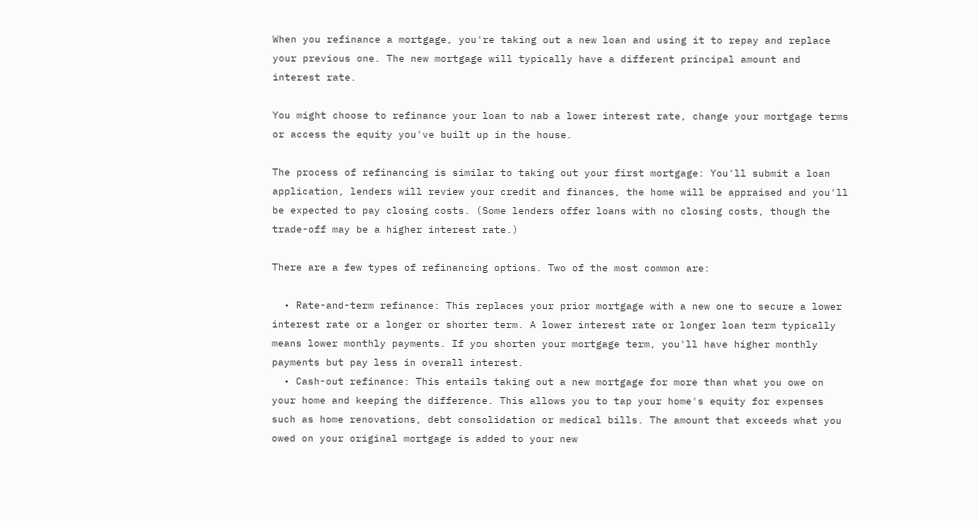When you refinance a mortgage, you're taking out a new loan and using it to repay and replace your previous one. The new mortgage will typically have a different principal amount and interest rate.

You might choose to refinance your loan to nab a lower interest rate, change your mortgage terms or access the equity you've built up in the house.

The process of refinancing is similar to taking out your first mortgage: You'll submit a loan application, lenders will review your credit and finances, the home will be appraised and you'll be expected to pay closing costs. (Some lenders offer loans with no closing costs, though the trade-off may be a higher interest rate.)

There are a few types of refinancing options. Two of the most common are:

  • Rate-and-term refinance: This replaces your prior mortgage with a new one to secure a lower interest rate or a longer or shorter term. A lower interest rate or longer loan term typically means lower monthly payments. If you shorten your mortgage term, you'll have higher monthly payments but pay less in overall interest.
  • Cash-out refinance: This entails taking out a new mortgage for more than what you owe on your home and keeping the difference. This allows you to tap your home's equity for expenses such as home renovations, debt consolidation or medical bills. The amount that exceeds what you owed on your original mortgage is added to your new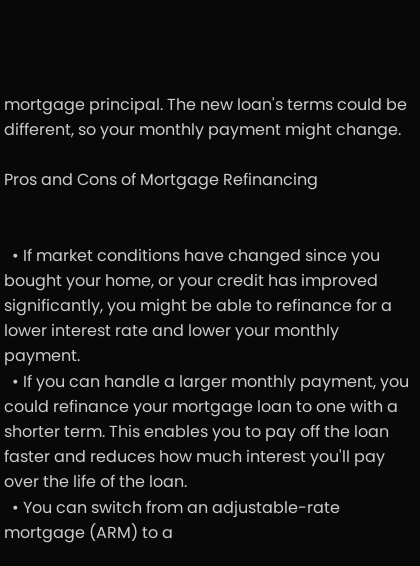mortgage principal. The new loan's terms could be different, so your monthly payment might change.

Pros and Cons of Mortgage Refinancing


  • If market conditions have changed since you bought your home, or your credit has improved significantly, you might be able to refinance for a lower interest rate and lower your monthly payment.
  • If you can handle a larger monthly payment, you could refinance your mortgage loan to one with a shorter term. This enables you to pay off the loan faster and reduces how much interest you'll pay over the life of the loan.
  • You can switch from an adjustable-rate mortgage (ARM) to a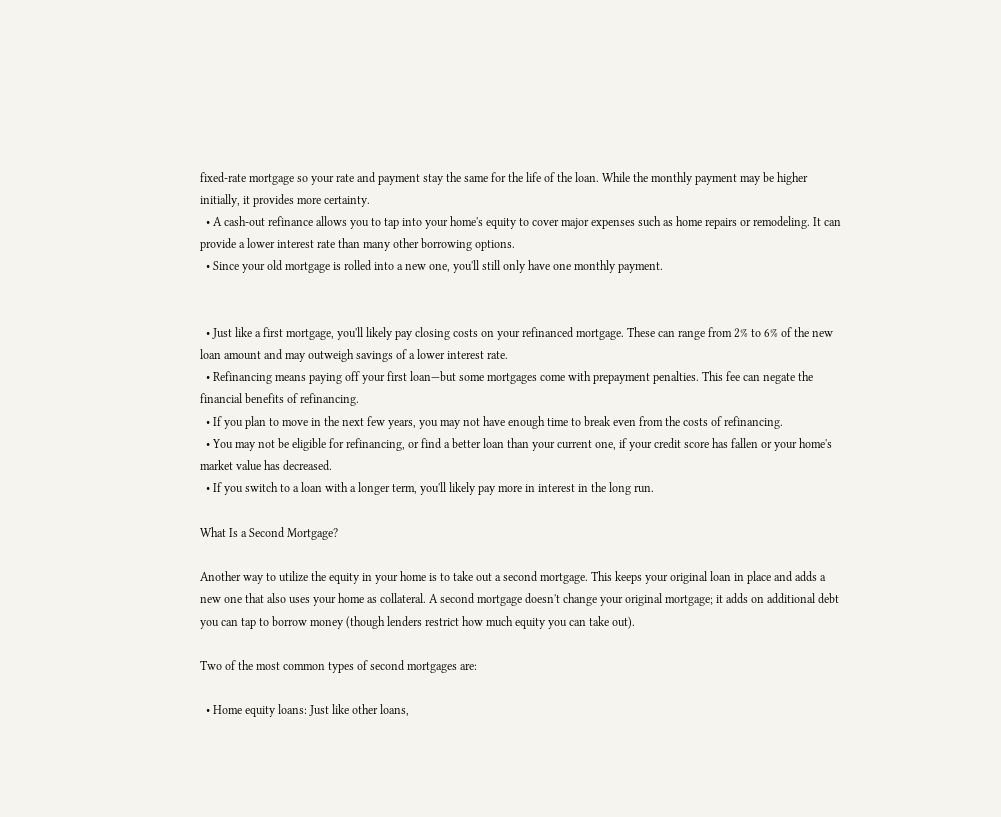fixed-rate mortgage so your rate and payment stay the same for the life of the loan. While the monthly payment may be higher initially, it provides more certainty.
  • A cash-out refinance allows you to tap into your home's equity to cover major expenses such as home repairs or remodeling. It can provide a lower interest rate than many other borrowing options.
  • Since your old mortgage is rolled into a new one, you'll still only have one monthly payment.


  • Just like a first mortgage, you'll likely pay closing costs on your refinanced mortgage. These can range from 2% to 6% of the new loan amount and may outweigh savings of a lower interest rate.
  • Refinancing means paying off your first loan—but some mortgages come with prepayment penalties. This fee can negate the financial benefits of refinancing.
  • If you plan to move in the next few years, you may not have enough time to break even from the costs of refinancing.
  • You may not be eligible for refinancing, or find a better loan than your current one, if your credit score has fallen or your home's market value has decreased.
  • If you switch to a loan with a longer term, you'll likely pay more in interest in the long run.

What Is a Second Mortgage?

Another way to utilize the equity in your home is to take out a second mortgage. This keeps your original loan in place and adds a new one that also uses your home as collateral. A second mortgage doesn't change your original mortgage; it adds on additional debt you can tap to borrow money (though lenders restrict how much equity you can take out).

Two of the most common types of second mortgages are:

  • Home equity loans: Just like other loans,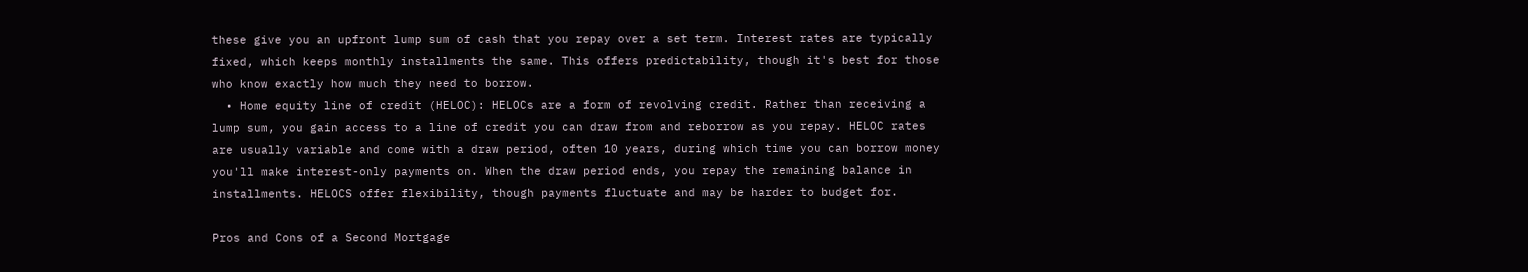these give you an upfront lump sum of cash that you repay over a set term. Interest rates are typically fixed, which keeps monthly installments the same. This offers predictability, though it's best for those who know exactly how much they need to borrow.
  • Home equity line of credit (HELOC): HELOCs are a form of revolving credit. Rather than receiving a lump sum, you gain access to a line of credit you can draw from and reborrow as you repay. HELOC rates are usually variable and come with a draw period, often 10 years, during which time you can borrow money you'll make interest-only payments on. When the draw period ends, you repay the remaining balance in installments. HELOCS offer flexibility, though payments fluctuate and may be harder to budget for.

Pros and Cons of a Second Mortgage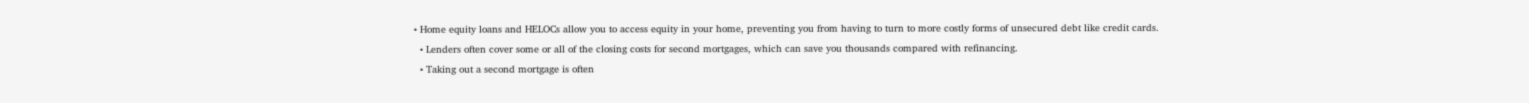• Home equity loans and HELOCs allow you to access equity in your home, preventing you from having to turn to more costly forms of unsecured debt like credit cards.
  • Lenders often cover some or all of the closing costs for second mortgages, which can save you thousands compared with refinancing.
  • Taking out a second mortgage is often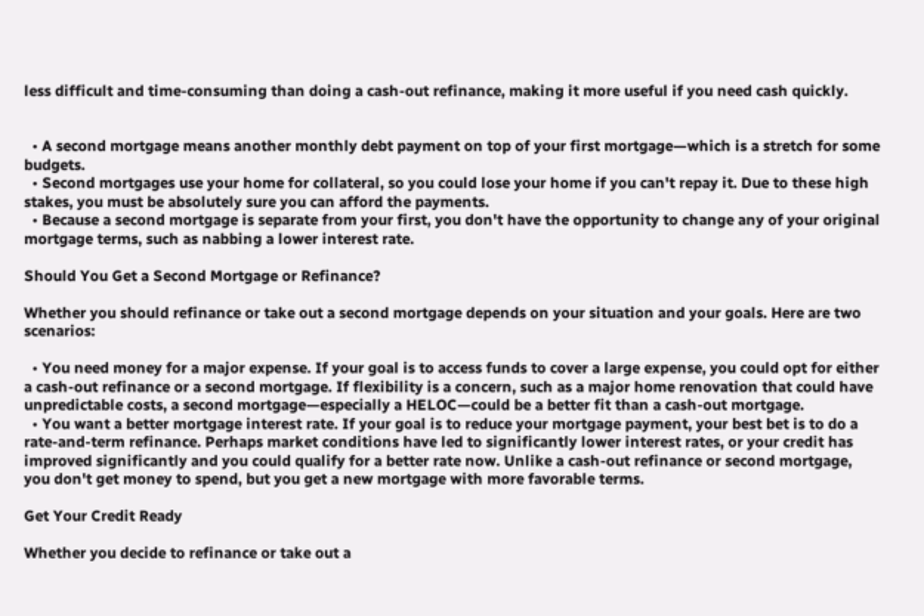less difficult and time-consuming than doing a cash-out refinance, making it more useful if you need cash quickly.


  • A second mortgage means another monthly debt payment on top of your first mortgage—which is a stretch for some budgets.
  • Second mortgages use your home for collateral, so you could lose your home if you can't repay it. Due to these high stakes, you must be absolutely sure you can afford the payments.
  • Because a second mortgage is separate from your first, you don't have the opportunity to change any of your original mortgage terms, such as nabbing a lower interest rate.

Should You Get a Second Mortgage or Refinance?

Whether you should refinance or take out a second mortgage depends on your situation and your goals. Here are two scenarios:

  • You need money for a major expense. If your goal is to access funds to cover a large expense, you could opt for either a cash-out refinance or a second mortgage. If flexibility is a concern, such as a major home renovation that could have unpredictable costs, a second mortgage—especially a HELOC—could be a better fit than a cash-out mortgage.
  • You want a better mortgage interest rate. If your goal is to reduce your mortgage payment, your best bet is to do a rate-and-term refinance. Perhaps market conditions have led to significantly lower interest rates, or your credit has improved significantly and you could qualify for a better rate now. Unlike a cash-out refinance or second mortgage, you don't get money to spend, but you get a new mortgage with more favorable terms.

Get Your Credit Ready

Whether you decide to refinance or take out a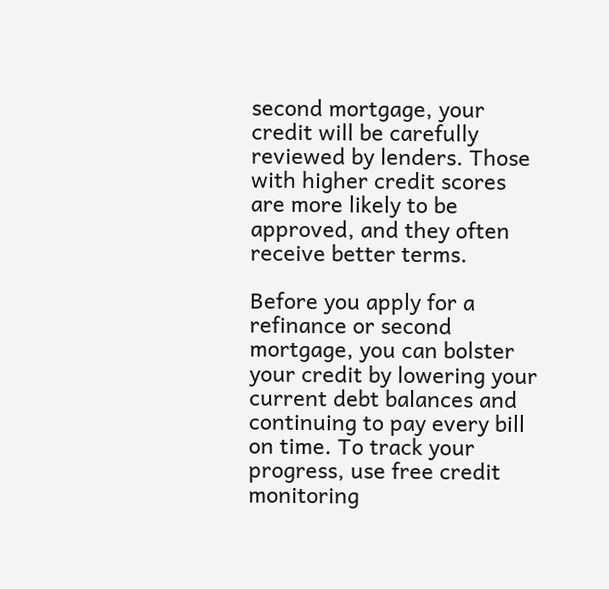second mortgage, your credit will be carefully reviewed by lenders. Those with higher credit scores are more likely to be approved, and they often receive better terms.

Before you apply for a refinance or second mortgage, you can bolster your credit by lowering your current debt balances and continuing to pay every bill on time. To track your progress, use free credit monitoring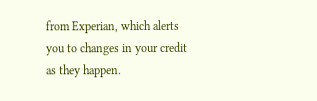from Experian, which alerts you to changes in your credit as they happen.